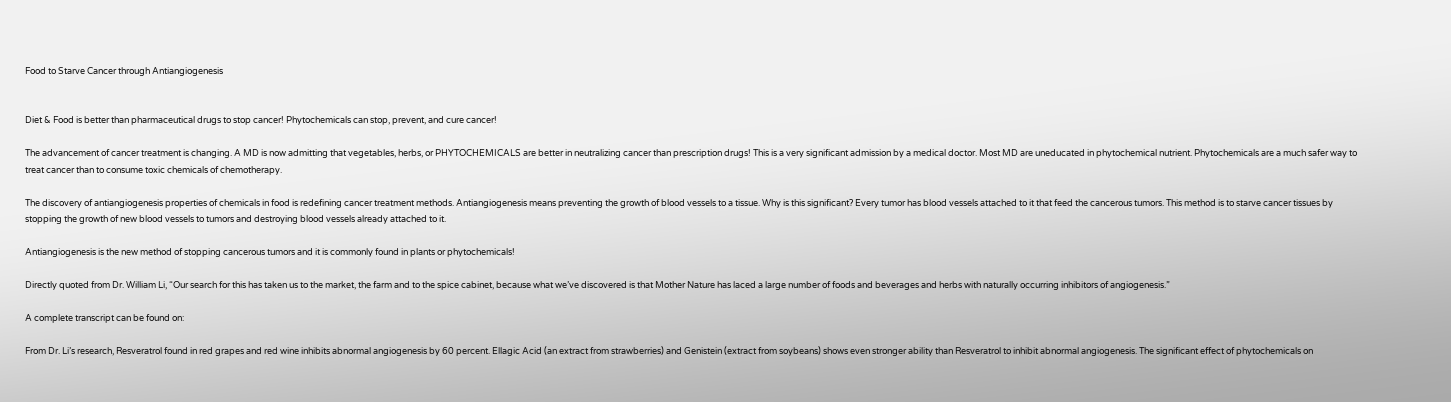Food to Starve Cancer through Antiangiogenesis


Diet & Food is better than pharmaceutical drugs to stop cancer! Phytochemicals can stop, prevent, and cure cancer!

The advancement of cancer treatment is changing. A MD is now admitting that vegetables, herbs, or PHYTOCHEMICALS are better in neutralizing cancer than prescription drugs! This is a very significant admission by a medical doctor. Most MD are uneducated in phytochemical nutrient. Phytochemicals are a much safer way to treat cancer than to consume toxic chemicals of chemotherapy.

The discovery of antiangiogenesis properties of chemicals in food is redefining cancer treatment methods. Antiangiogenesis means preventing the growth of blood vessels to a tissue. Why is this significant? Every tumor has blood vessels attached to it that feed the cancerous tumors. This method is to starve cancer tissues by stopping the growth of new blood vessels to tumors and destroying blood vessels already attached to it.

Antiangiogenesis is the new method of stopping cancerous tumors and it is commonly found in plants or phytochemicals!

Directly quoted from Dr. William Li, “Our search for this has taken us to the market, the farm and to the spice cabinet, because what we’ve discovered is that Mother Nature has laced a large number of foods and beverages and herbs with naturally occurring inhibitors of angiogenesis.”

A complete transcript can be found on:

From Dr. Li’s research, Resveratrol found in red grapes and red wine inhibits abnormal angiogenesis by 60 percent. Ellagic Acid (an extract from strawberries) and Genistein (extract from soybeans) shows even stronger ability than Resveratrol to inhibit abnormal angiogenesis. The significant effect of phytochemicals on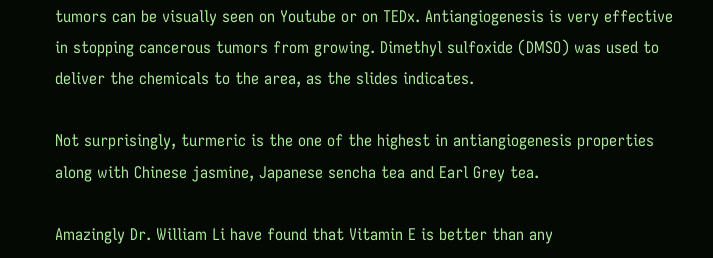tumors can be visually seen on Youtube or on TEDx. Antiangiogenesis is very effective in stopping cancerous tumors from growing. Dimethyl sulfoxide (DMSO) was used to deliver the chemicals to the area, as the slides indicates.

Not surprisingly, turmeric is the one of the highest in antiangiogenesis properties along with Chinese jasmine, Japanese sencha tea and Earl Grey tea.

Amazingly Dr. William Li have found that Vitamin E is better than any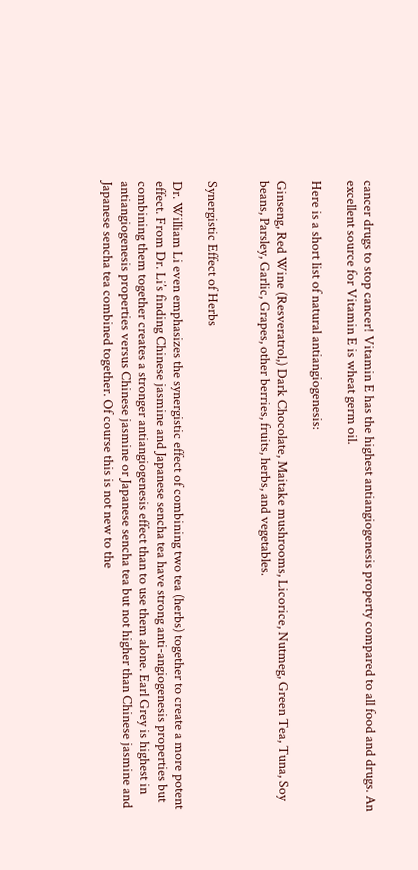cancer drugs to stop cancer! Vitamin E has the highest antiangiogenesis property compared to all food and drugs. An excellent source for Vitamin E is wheat germ oil.

Here is a short list of natural antiangiogenesis:

Ginseng, Red Wine (Resveratrol,) Dark Chocolate, Maitake mushrooms, Licorice, Nutmeg, Green Tea, Tuna, Soy beans, Parsley, Garlic, Grapes, other berries, fruits, herbs, and vegetables.


Synergistic Effect of Herbs

Dr. William Li even emphasizes the synergistic effect of combining two tea (herbs) together to create a more potent effect. From Dr. Li’s finding Chinese jasmine and Japanese sencha tea have strong anti-angiogenesis properties but combining them together creates a stronger antiangiogenesis effect than to use them alone. Earl Grey is highest in antiangiogenesis properties versus Chinese jasmine or Japanese sencha tea but not higher than Chinese jasmine and Japanese sencha tea combined together. Of course this is not new to the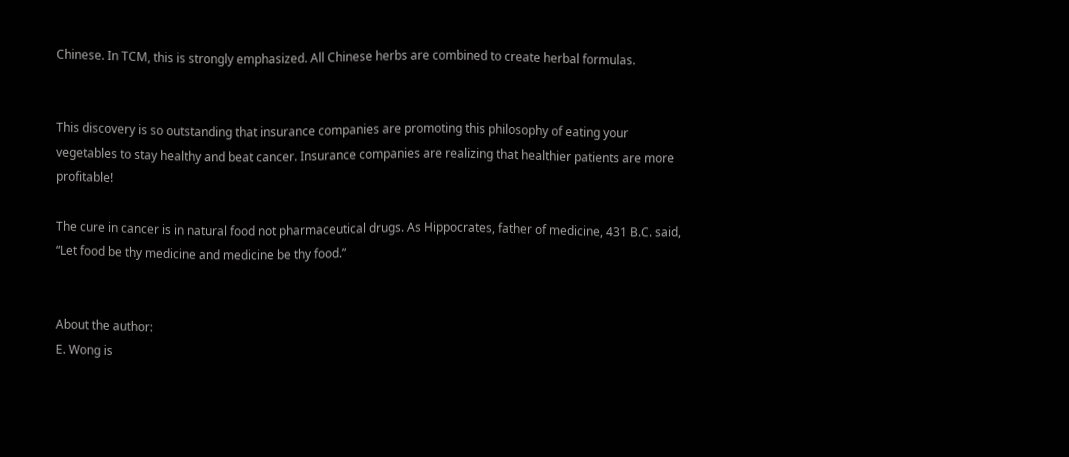Chinese. In TCM, this is strongly emphasized. All Chinese herbs are combined to create herbal formulas.


This discovery is so outstanding that insurance companies are promoting this philosophy of eating your vegetables to stay healthy and beat cancer. Insurance companies are realizing that healthier patients are more profitable!

The cure in cancer is in natural food not pharmaceutical drugs. As Hippocrates, father of medicine, 431 B.C. said, “Let food be thy medicine and medicine be thy food.”


About the author:
E. Wong is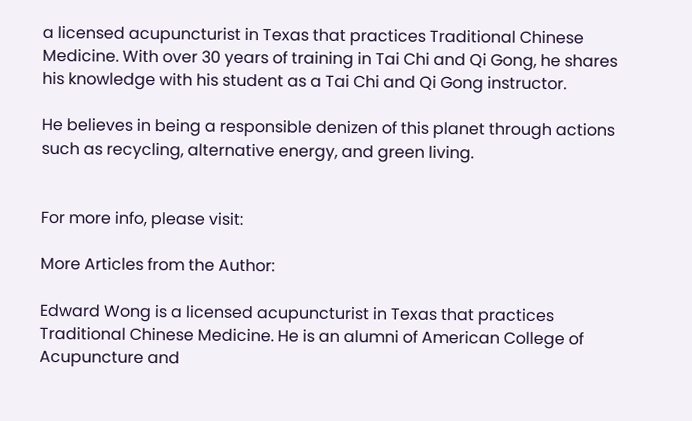a licensed acupuncturist in Texas that practices Traditional Chinese Medicine. With over 30 years of training in Tai Chi and Qi Gong, he shares his knowledge with his student as a Tai Chi and Qi Gong instructor.

He believes in being a responsible denizen of this planet through actions such as recycling, alternative energy, and green living.


For more info, please visit:

More Articles from the Author:

Edward Wong is a licensed acupuncturist in Texas that practices Traditional Chinese Medicine. He is an alumni of American College of Acupuncture and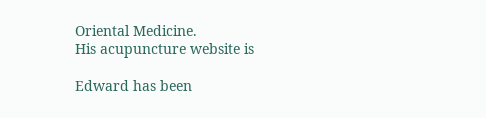Oriental Medicine.
His acupuncture website is

Edward has been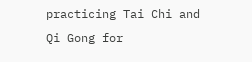practicing Tai Chi and Qi Gong for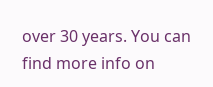over 30 years. You can find more info on